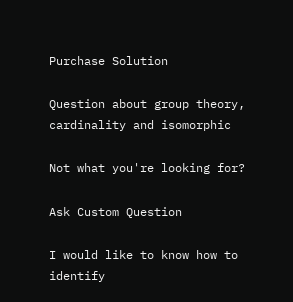Purchase Solution

Question about group theory, cardinality and isomorphic

Not what you're looking for?

Ask Custom Question

I would like to know how to identify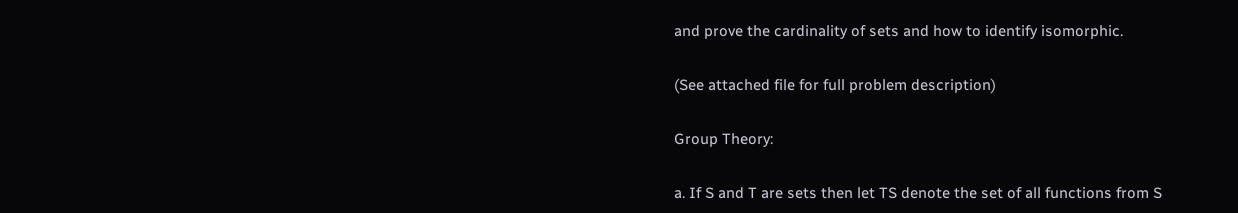and prove the cardinality of sets and how to identify isomorphic.

(See attached file for full problem description)

Group Theory:

a. If S and T are sets then let TS denote the set of all functions from S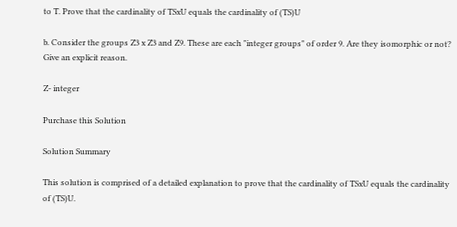to T. Prove that the cardinality of TSxU equals the cardinality of (TS)U

b. Consider the groups Z3 x Z3 and Z9. These are each "integer groups" of order 9. Are they isomorphic or not? Give an explicit reason.

Z- integer

Purchase this Solution

Solution Summary

This solution is comprised of a detailed explanation to prove that the cardinality of TSxU equals the cardinality of (TS)U.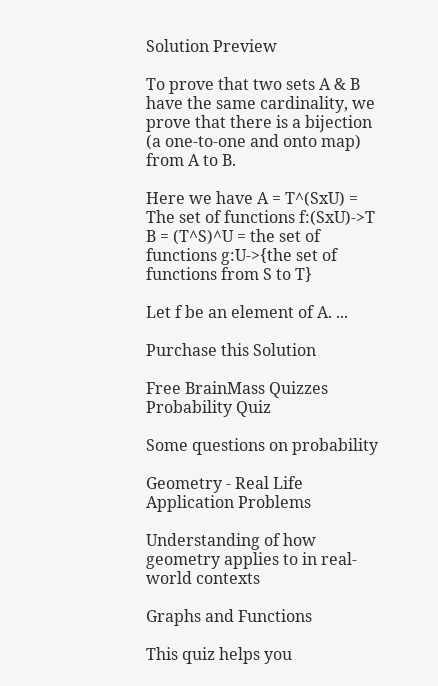Solution Preview

To prove that two sets A & B have the same cardinality, we prove that there is a bijection (a one-to-one and onto map) from A to B.

Here we have A = T^(SxU) = The set of functions f:(SxU)->T
B = (T^S)^U = the set of functions g:U->{the set of functions from S to T}

Let f be an element of A. ...

Purchase this Solution

Free BrainMass Quizzes
Probability Quiz

Some questions on probability

Geometry - Real Life Application Problems

Understanding of how geometry applies to in real-world contexts

Graphs and Functions

This quiz helps you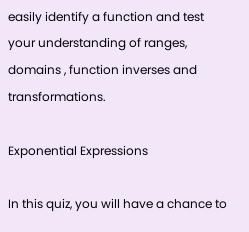easily identify a function and test your understanding of ranges, domains , function inverses and transformations.

Exponential Expressions

In this quiz, you will have a chance to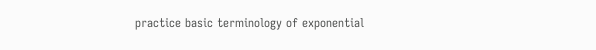practice basic terminology of exponential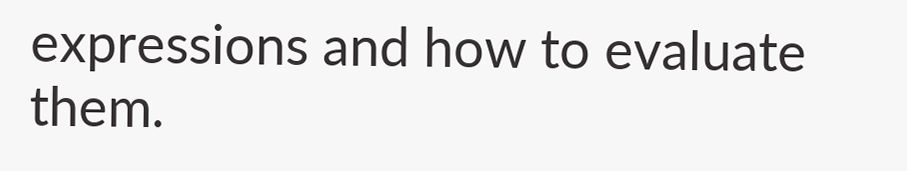expressions and how to evaluate them.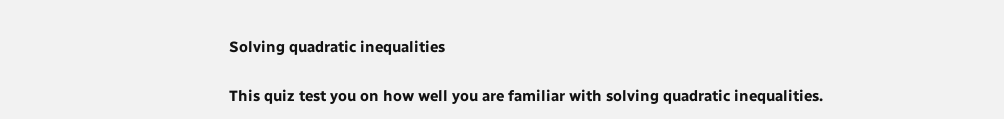Solving quadratic inequalities

This quiz test you on how well you are familiar with solving quadratic inequalities.